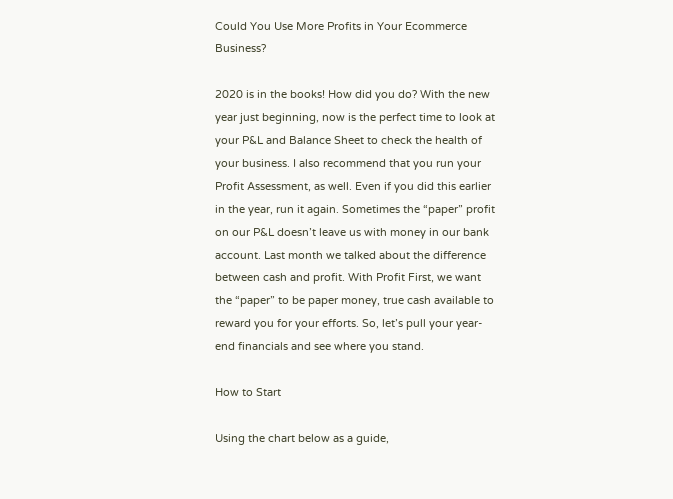Could You Use More Profits in Your Ecommerce Business?

2020 is in the books! How did you do? With the new year just beginning, now is the perfect time to look at your P&L and Balance Sheet to check the health of your business. I also recommend that you run your Profit Assessment, as well. Even if you did this earlier in the year, run it again. Sometimes the “paper” profit on our P&L doesn’t leave us with money in our bank account. Last month we talked about the difference between cash and profit. With Profit First, we want the “paper” to be paper money, true cash available to reward you for your efforts. So, let’s pull your year-end financials and see where you stand.

How to Start

Using the chart below as a guide,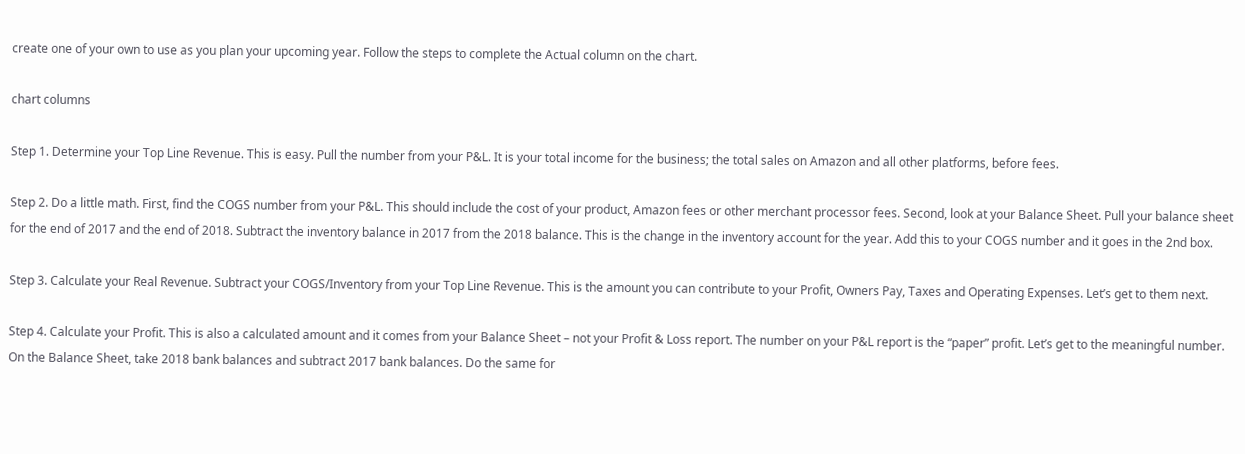create one of your own to use as you plan your upcoming year. Follow the steps to complete the Actual column on the chart.

chart columns

Step 1. Determine your Top Line Revenue. This is easy. Pull the number from your P&L. It is your total income for the business; the total sales on Amazon and all other platforms, before fees.

Step 2. Do a little math. First, find the COGS number from your P&L. This should include the cost of your product, Amazon fees or other merchant processor fees. Second, look at your Balance Sheet. Pull your balance sheet for the end of 2017 and the end of 2018. Subtract the inventory balance in 2017 from the 2018 balance. This is the change in the inventory account for the year. Add this to your COGS number and it goes in the 2nd box.

Step 3. Calculate your Real Revenue. Subtract your COGS/Inventory from your Top Line Revenue. This is the amount you can contribute to your Profit, Owners Pay, Taxes and Operating Expenses. Let’s get to them next.

Step 4. Calculate your Profit. This is also a calculated amount and it comes from your Balance Sheet – not your Profit & Loss report. The number on your P&L report is the “paper” profit. Let’s get to the meaningful number. On the Balance Sheet, take 2018 bank balances and subtract 2017 bank balances. Do the same for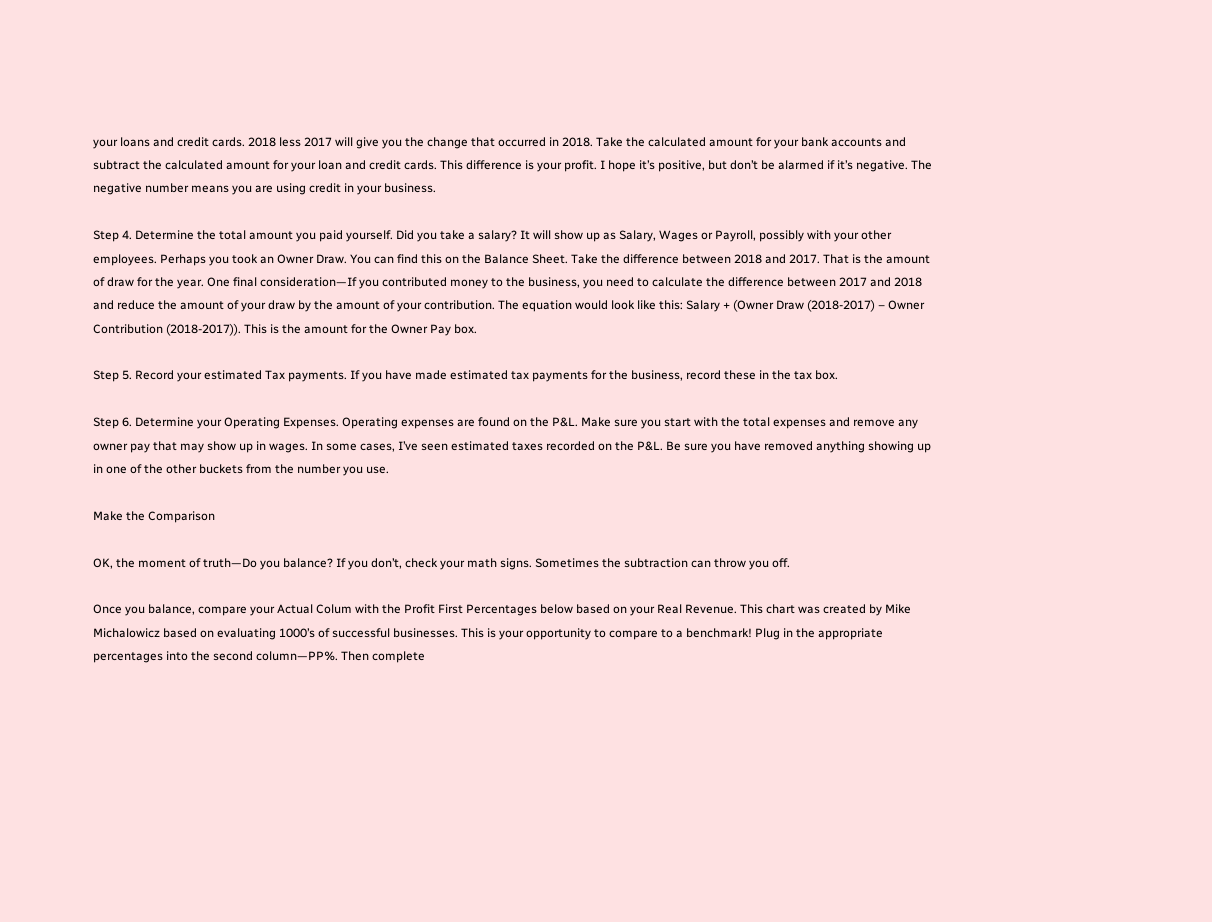your loans and credit cards. 2018 less 2017 will give you the change that occurred in 2018. Take the calculated amount for your bank accounts and subtract the calculated amount for your loan and credit cards. This difference is your profit. I hope it’s positive, but don’t be alarmed if it’s negative. The negative number means you are using credit in your business.

Step 4. Determine the total amount you paid yourself. Did you take a salary? It will show up as Salary, Wages or Payroll, possibly with your other employees. Perhaps you took an Owner Draw. You can find this on the Balance Sheet. Take the difference between 2018 and 2017. That is the amount of draw for the year. One final consideration—If you contributed money to the business, you need to calculate the difference between 2017 and 2018 and reduce the amount of your draw by the amount of your contribution. The equation would look like this: Salary + (Owner Draw (2018-2017) – Owner Contribution (2018-2017)). This is the amount for the Owner Pay box.

Step 5. Record your estimated Tax payments. If you have made estimated tax payments for the business, record these in the tax box.

Step 6. Determine your Operating Expenses. Operating expenses are found on the P&L. Make sure you start with the total expenses and remove any owner pay that may show up in wages. In some cases, I’ve seen estimated taxes recorded on the P&L. Be sure you have removed anything showing up in one of the other buckets from the number you use.

Make the Comparison

OK, the moment of truth—Do you balance? If you don’t, check your math signs. Sometimes the subtraction can throw you off.

Once you balance, compare your Actual Colum with the Profit First Percentages below based on your Real Revenue. This chart was created by Mike Michalowicz based on evaluating 1000’s of successful businesses. This is your opportunity to compare to a benchmark! Plug in the appropriate percentages into the second column—PP%. Then complete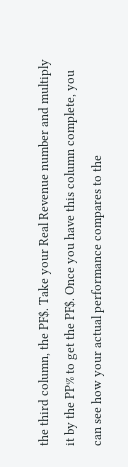the third column, the PF$. Take your Real Revenue number and multiply it by the PP% to get the PF$. Once you have this column complete, you can see how your actual performance compares to the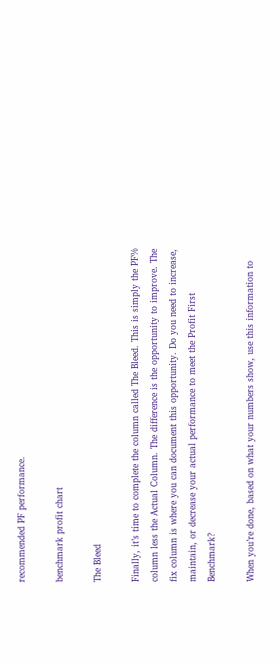recommended PF performance.

benchmark profit chart

The Bleed

Finally, it’s time to complete the column called The Bleed. This is simply the PF% column less the Actual Column. The difference is the opportunity to improve. The fix column is where you can document this opportunity. Do you need to increase, maintain, or decrease your actual performance to meet the Profit First Benchmark?

When you’re done, based on what your numbers show, use this information to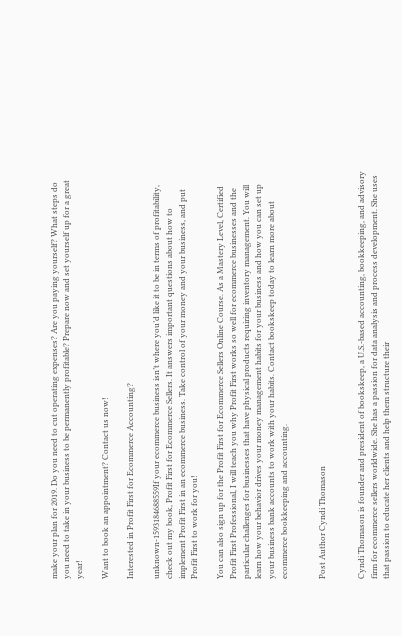make your plan for 2019. Do you need to cut operating expenses? Are you paying yourself? What steps do you need to take in your business to be permanently profitable? Prepare now and set yourself up for a great year!

Want to book an appointment? Contact us now!

Interested in Profit First for Ecommerce Accounting?

unknown-1593184688559If your ecommerce business isn’t where you’d like it to be in terms of profitability, check out my book, Profit First for Ecommerce Sellers. It answers important questions about how to implement Profit First in an ecommerce business. Take control of your money and your business, and put Profit First to work for you!

You can also sign up for the Profit First for Ecommerce Sellers Online Course. As a Mastery Level, Certified Profit First Professional, I will teach you why Profit First works so well for ecommerce businesses and the particular challenges for businesses that have physical products requiring inventory management. You will learn how your behavior drives your money management habits for your business and how you can set up your business bank accounts to work with your habits. Contact bookskeep today to learn more about ecommerce bookkeeping and accounting.


Post Author Cyndi Thomason


Cyndi Thomason is founder and president of bookskeep, a U.S.-based accounting, bookkeeping, and advisory firm for ecommerce sellers worldwide. She has a passion for data analysis and process development. She uses that passion to educate her clients and help them structure their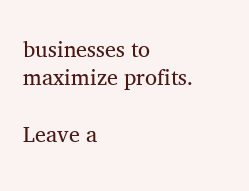businesses to maximize profits.

Leave a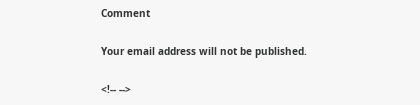Comment

Your email address will not be published.

<!-- -->